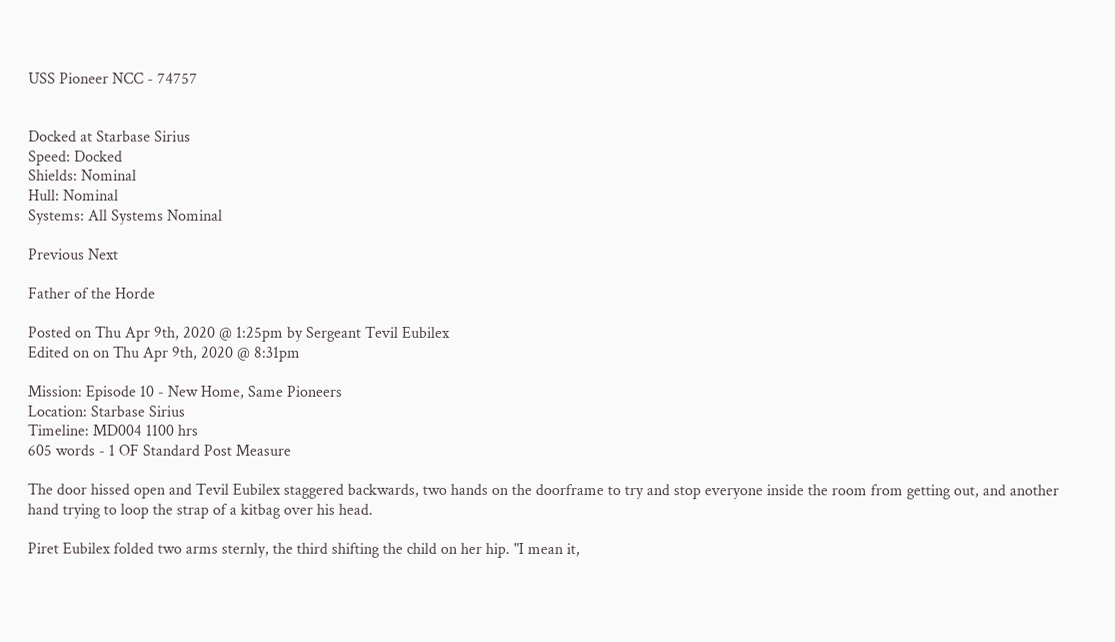USS Pioneer NCC - 74757


Docked at Starbase Sirius
Speed: Docked
Shields: Nominal
Hull: Nominal
Systems: All Systems Nominal

Previous Next

Father of the Horde

Posted on Thu Apr 9th, 2020 @ 1:25pm by Sergeant Tevil Eubilex
Edited on on Thu Apr 9th, 2020 @ 8:31pm

Mission: Episode 10 - New Home, Same Pioneers
Location: Starbase Sirius
Timeline: MD004 1100 hrs
605 words - 1 OF Standard Post Measure

The door hissed open and Tevil Eubilex staggered backwards, two hands on the doorframe to try and stop everyone inside the room from getting out, and another hand trying to loop the strap of a kitbag over his head.

Piret Eubilex folded two arms sternly, the third shifting the child on her hip. "I mean it,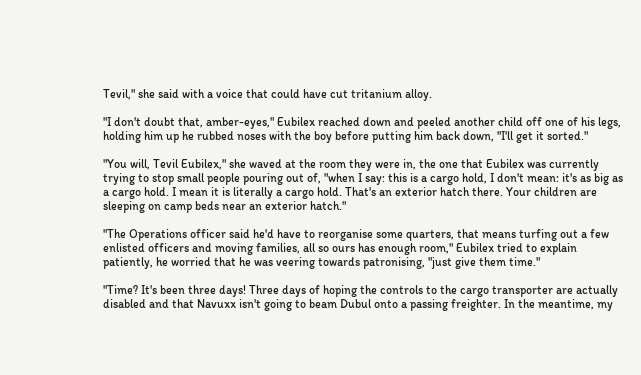Tevil," she said with a voice that could have cut tritanium alloy.

"I don't doubt that, amber-eyes," Eubilex reached down and peeled another child off one of his legs, holding him up he rubbed noses with the boy before putting him back down, "I'll get it sorted."

"You will, Tevil Eubilex," she waved at the room they were in, the one that Eubilex was currently trying to stop small people pouring out of, "when I say: this is a cargo hold, I don't mean: it's as big as a cargo hold. I mean it is literally a cargo hold. That's an exterior hatch there. Your children are sleeping on camp beds near an exterior hatch."

"The Operations officer said he'd have to reorganise some quarters, that means turfing out a few enlisted officers and moving families, all so ours has enough room," Eubilex tried to explain patiently, he worried that he was veering towards patronising, "just give them time."

"Time? It's been three days! Three days of hoping the controls to the cargo transporter are actually disabled and that Navuxx isn't going to beam Dubul onto a passing freighter. In the meantime, my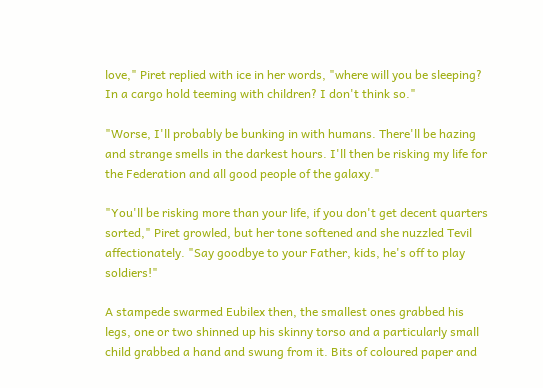love," Piret replied with ice in her words, "where will you be sleeping? In a cargo hold teeming with children? I don't think so."

"Worse, I'll probably be bunking in with humans. There'll be hazing and strange smells in the darkest hours. I'll then be risking my life for the Federation and all good people of the galaxy."

"You'll be risking more than your life, if you don't get decent quarters sorted," Piret growled, but her tone softened and she nuzzled Tevil affectionately. "Say goodbye to your Father, kids, he's off to play soldiers!"

A stampede swarmed Eubilex then, the smallest ones grabbed his legs, one or two shinned up his skinny torso and a particularly small child grabbed a hand and swung from it. Bits of coloured paper and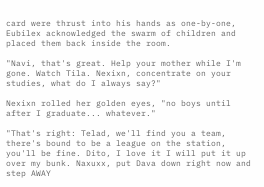card were thrust into his hands as one-by-one, Eubilex acknowledged the swarm of children and placed them back inside the room.

"Navi, that's great. Help your mother while I'm gone. Watch Tila. Nexixn, concentrate on your studies, what do I always say?"

Nexixn rolled her golden eyes, "no boys until after I graduate... whatever."

"That's right: Telad, we'll find you a team, there's bound to be a league on the station, you'll be fine. Dito, I love it I will put it up over my bunk. Naxuxx, put Dava down right now and step AWAY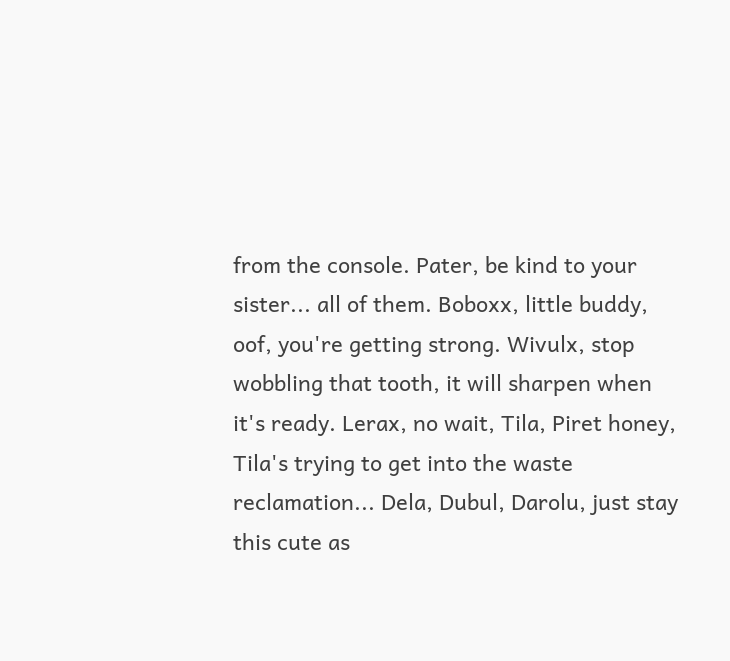from the console. Pater, be kind to your sister... all of them. Boboxx, little buddy, oof, you're getting strong. Wivulx, stop wobbling that tooth, it will sharpen when it's ready. Lerax, no wait, Tila, Piret honey, Tila's trying to get into the waste reclamation... Dela, Dubul, Darolu, just stay this cute as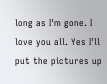long as I'm gone. I love you all. Yes I'll put the pictures up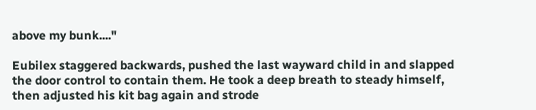above my bunk...."

Eubilex staggered backwards, pushed the last wayward child in and slapped the door control to contain them. He took a deep breath to steady himself, then adjusted his kit bag again and strode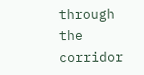through the corridor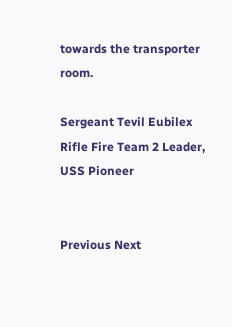towards the transporter room.

Sergeant Tevil Eubilex
Rifle Fire Team 2 Leader, USS Pioneer


Previous Next